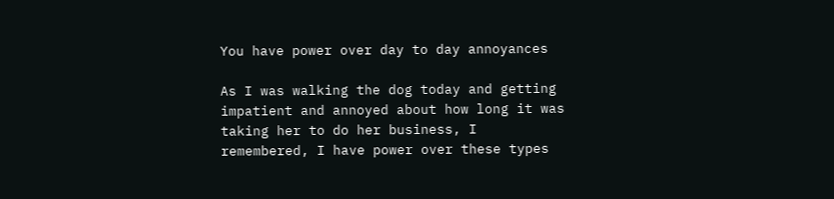You have power over day to day annoyances

As I was walking the dog today and getting impatient and annoyed about how long it was taking her to do her business, I remembered, I have power over these types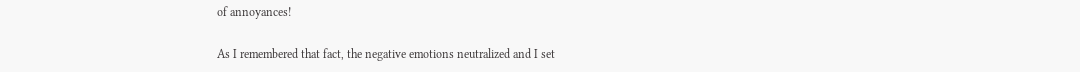of annoyances!

As I remembered that fact, the negative emotions neutralized and I set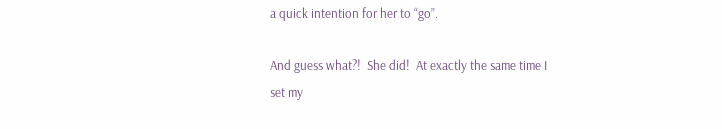a quick intention for her to “go”.

And guess what?!  She did!  At exactly the same time I set my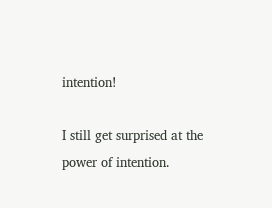intention!

I still get surprised at the power of intention.